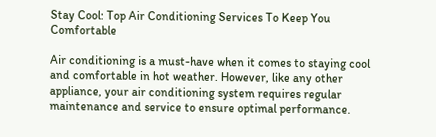Stay Cool: Top Air Conditioning Services To Keep You Comfortable

Air conditioning is a must-have when it comes to staying cool and comfortable in hot weather. However, like any other appliance, your air conditioning system requires regular maintenance and service to ensure optimal performance.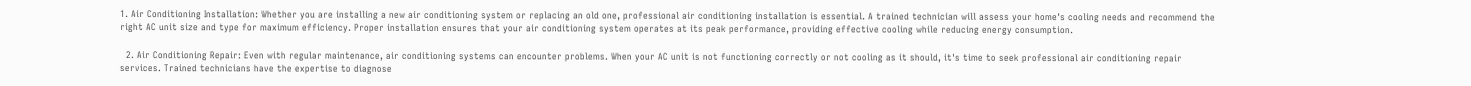1. Air Conditioning Installation: Whether you are installing a new air conditioning system or replacing an old one, professional air conditioning installation is essential. A trained technician will assess your home's cooling needs and recommend the right AC unit size and type for maximum efficiency. Proper installation ensures that your air conditioning system operates at its peak performance, providing effective cooling while reducing energy consumption.

  2. Air Conditioning Repair: Even with regular maintenance, air conditioning systems can encounter problems. When your AC unit is not functioning correctly or not cooling as it should, it's time to seek professional air conditioning repair services. Trained technicians have the expertise to diagnose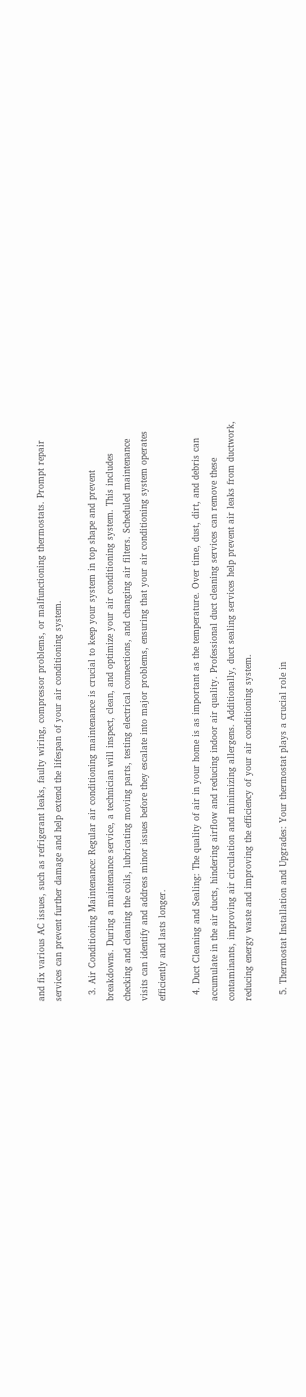and fix various AC issues, such as refrigerant leaks, faulty wiring, compressor problems, or malfunctioning thermostats. Prompt repair services can prevent further damage and help extend the lifespan of your air conditioning system.

  3. Air Conditioning Maintenance: Regular air conditioning maintenance is crucial to keep your system in top shape and prevent breakdowns. During a maintenance service, a technician will inspect, clean, and optimize your air conditioning system. This includes checking and cleaning the coils, lubricating moving parts, testing electrical connections, and changing air filters. Scheduled maintenance visits can identify and address minor issues before they escalate into major problems, ensuring that your air conditioning system operates efficiently and lasts longer.

  4. Duct Cleaning and Sealing: The quality of air in your home is as important as the temperature. Over time, dust, dirt, and debris can accumulate in the air ducts, hindering airflow and reducing indoor air quality. Professional duct cleaning services can remove these contaminants, improving air circulation and minimizing allergens. Additionally, duct sealing services help prevent air leaks from ductwork, reducing energy waste and improving the efficiency of your air conditioning system.

  5. Thermostat Installation and Upgrades: Your thermostat plays a crucial role in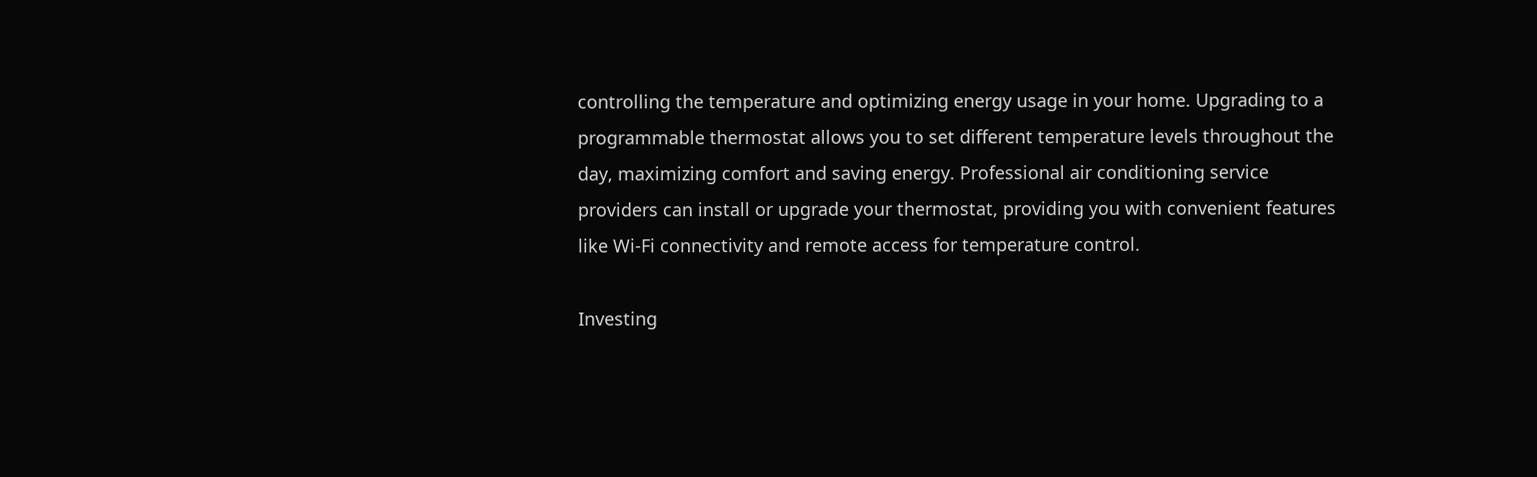controlling the temperature and optimizing energy usage in your home. Upgrading to a programmable thermostat allows you to set different temperature levels throughout the day, maximizing comfort and saving energy. Professional air conditioning service providers can install or upgrade your thermostat, providing you with convenient features like Wi-Fi connectivity and remote access for temperature control.

Investing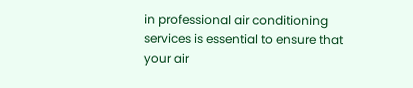in professional air conditioning services is essential to ensure that your air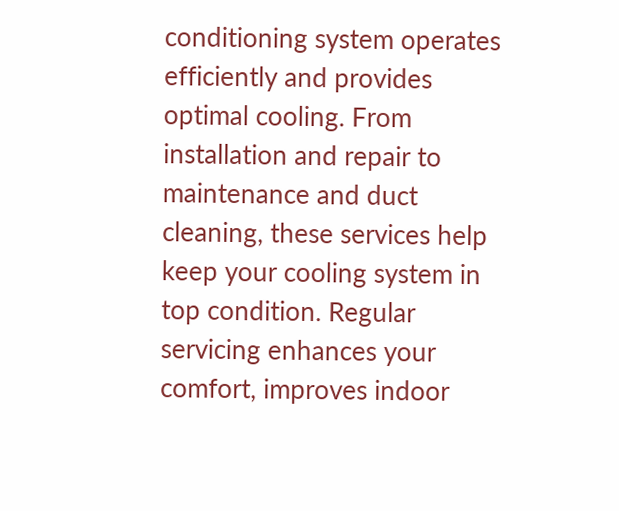conditioning system operates efficiently and provides optimal cooling. From installation and repair to maintenance and duct cleaning, these services help keep your cooling system in top condition. Regular servicing enhances your comfort, improves indoor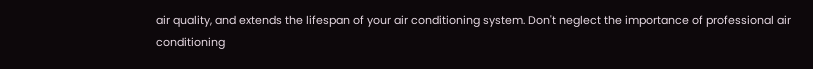air quality, and extends the lifespan of your air conditioning system. Don't neglect the importance of professional air conditioning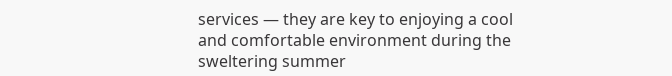services — they are key to enjoying a cool and comfortable environment during the sweltering summer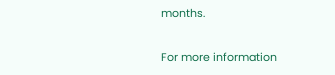months.

For more information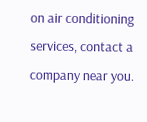on air conditioning services, contact a company near you.